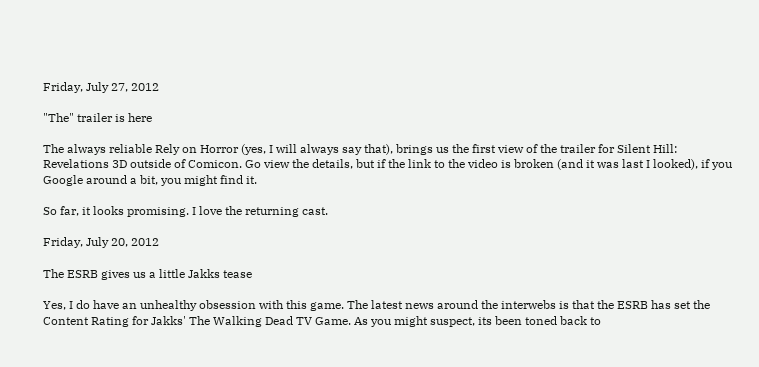Friday, July 27, 2012

"The" trailer is here

The always reliable Rely on Horror (yes, I will always say that), brings us the first view of the trailer for Silent Hill: Revelations 3D outside of Comicon. Go view the details, but if the link to the video is broken (and it was last I looked), if you Google around a bit, you might find it.

So far, it looks promising. I love the returning cast.

Friday, July 20, 2012

The ESRB gives us a little Jakks tease

Yes, I do have an unhealthy obsession with this game. The latest news around the interwebs is that the ESRB has set the Content Rating for Jakks' The Walking Dead TV Game. As you might suspect, its been toned back to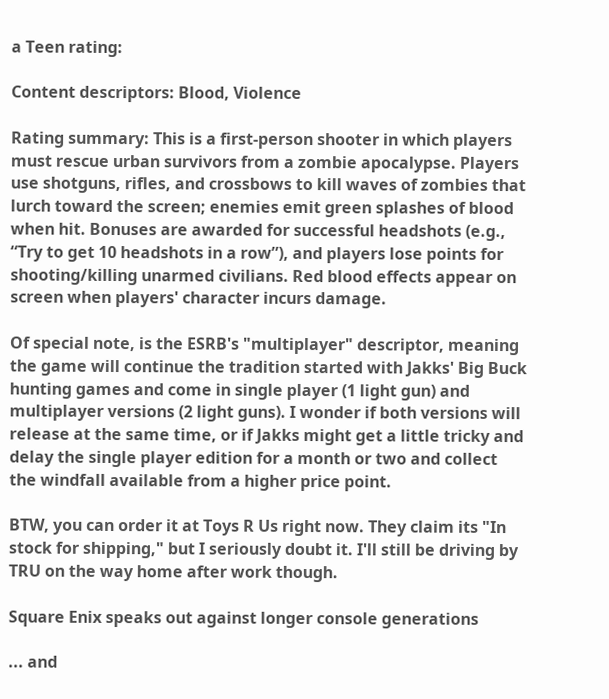a Teen rating:

Content descriptors: Blood, Violence

Rating summary: This is a first-person shooter in which players must rescue urban survivors from a zombie apocalypse. Players use shotguns, rifles, and crossbows to kill waves of zombies that lurch toward the screen; enemies emit green splashes of blood when hit. Bonuses are awarded for successful headshots (e.g., “Try to get 10 headshots in a row”), and players lose points for shooting/killing unarmed civilians. Red blood effects appear on screen when players' character incurs damage.

Of special note, is the ESRB's "multiplayer" descriptor, meaning the game will continue the tradition started with Jakks' Big Buck hunting games and come in single player (1 light gun) and multiplayer versions (2 light guns). I wonder if both versions will release at the same time, or if Jakks might get a little tricky and delay the single player edition for a month or two and collect the windfall available from a higher price point.

BTW, you can order it at Toys R Us right now. They claim its "In stock for shipping," but I seriously doubt it. I'll still be driving by TRU on the way home after work though.

Square Enix speaks out against longer console generations

... and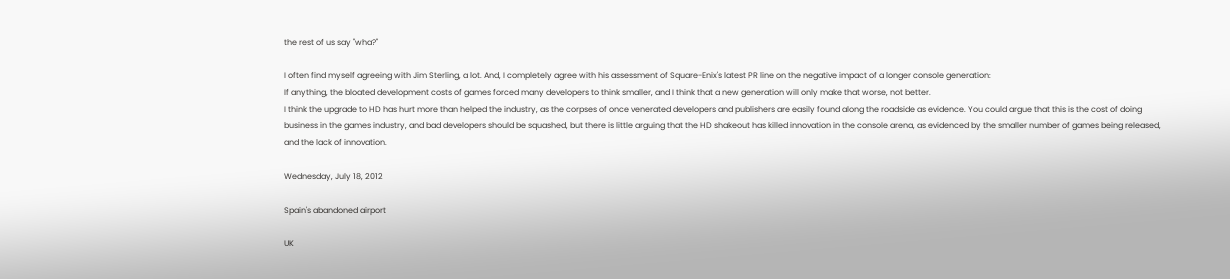the rest of us say "wha?"

I often find myself agreeing with Jim Sterling, a lot. And, I completely agree with his assessment of Square-Enix's latest PR line on the negative impact of a longer console generation:
If anything, the bloated development costs of games forced many developers to think smaller, and I think that a new generation will only make that worse, not better.
I think the upgrade to HD has hurt more than helped the industry, as the corpses of once venerated developers and publishers are easily found along the roadside as evidence. You could argue that this is the cost of doing business in the games industry, and bad developers should be squashed, but there is little arguing that the HD shakeout has killed innovation in the console arena, as evidenced by the smaller number of games being released, and the lack of innovation.

Wednesday, July 18, 2012

Spain's abandoned airport

UK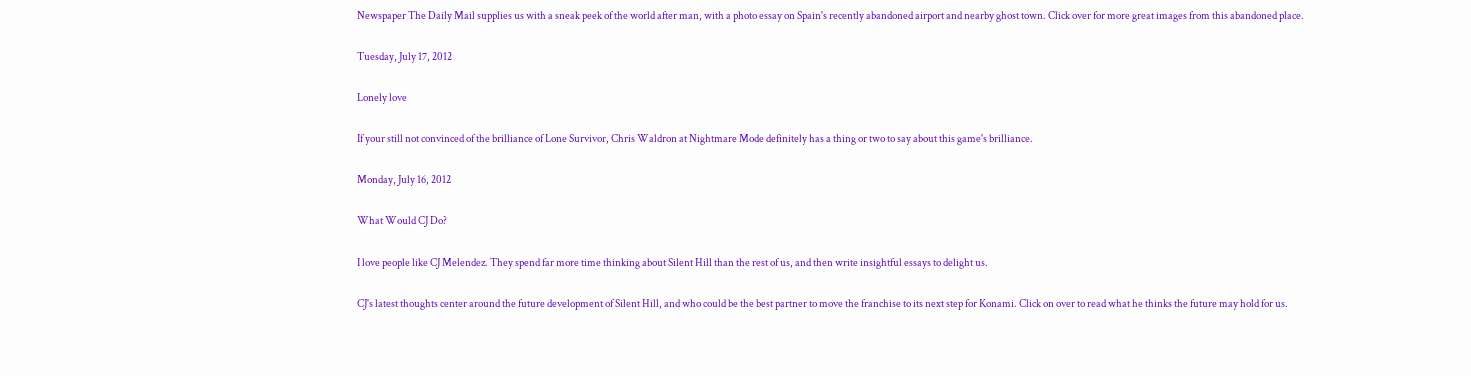Newspaper The Daily Mail supplies us with a sneak peek of the world after man, with a photo essay on Spain's recently abandoned airport and nearby ghost town. Click over for more great images from this abandoned place.

Tuesday, July 17, 2012

Lonely love

If your still not convinced of the brilliance of Lone Survivor, Chris Waldron at Nightmare Mode definitely has a thing or two to say about this game's brilliance.

Monday, July 16, 2012

What Would CJ Do?

I love people like CJ Melendez. They spend far more time thinking about Silent Hill than the rest of us, and then write insightful essays to delight us.

CJ's latest thoughts center around the future development of Silent Hill, and who could be the best partner to move the franchise to its next step for Konami. Click on over to read what he thinks the future may hold for us.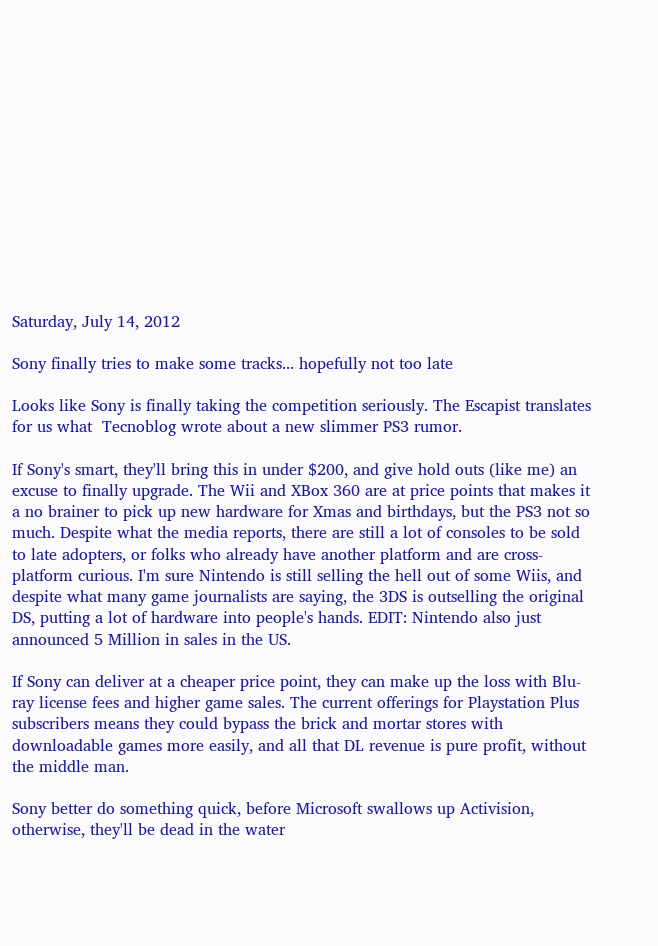Saturday, July 14, 2012

Sony finally tries to make some tracks... hopefully not too late

Looks like Sony is finally taking the competition seriously. The Escapist translates for us what  Tecnoblog wrote about a new slimmer PS3 rumor.

If Sony's smart, they'll bring this in under $200, and give hold outs (like me) an excuse to finally upgrade. The Wii and XBox 360 are at price points that makes it a no brainer to pick up new hardware for Xmas and birthdays, but the PS3 not so much. Despite what the media reports, there are still a lot of consoles to be sold to late adopters, or folks who already have another platform and are cross-platform curious. I'm sure Nintendo is still selling the hell out of some Wiis, and despite what many game journalists are saying, the 3DS is outselling the original DS, putting a lot of hardware into people's hands. EDIT: Nintendo also just announced 5 Million in sales in the US.

If Sony can deliver at a cheaper price point, they can make up the loss with Blu-ray license fees and higher game sales. The current offerings for Playstation Plus subscribers means they could bypass the brick and mortar stores with downloadable games more easily, and all that DL revenue is pure profit, without the middle man.

Sony better do something quick, before Microsoft swallows up Activision, otherwise, they'll be dead in the water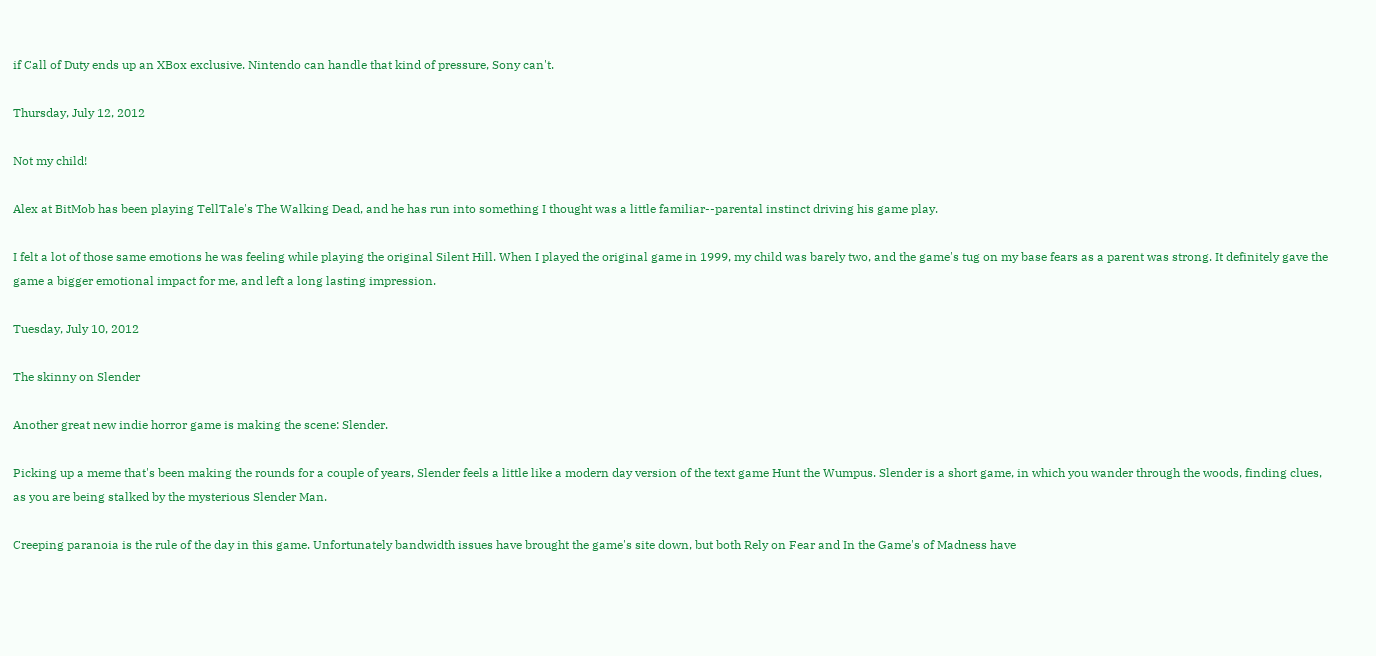if Call of Duty ends up an XBox exclusive. Nintendo can handle that kind of pressure, Sony can't.

Thursday, July 12, 2012

Not my child!

Alex at BitMob has been playing TellTale's The Walking Dead, and he has run into something I thought was a little familiar--parental instinct driving his game play.

I felt a lot of those same emotions he was feeling while playing the original Silent Hill. When I played the original game in 1999, my child was barely two, and the game's tug on my base fears as a parent was strong. It definitely gave the game a bigger emotional impact for me, and left a long lasting impression.

Tuesday, July 10, 2012

The skinny on Slender

Another great new indie horror game is making the scene: Slender.

Picking up a meme that's been making the rounds for a couple of years, Slender feels a little like a modern day version of the text game Hunt the Wumpus. Slender is a short game, in which you wander through the woods, finding clues, as you are being stalked by the mysterious Slender Man.

Creeping paranoia is the rule of the day in this game. Unfortunately bandwidth issues have brought the game's site down, but both Rely on Fear and In the Game's of Madness have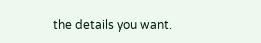the details you want.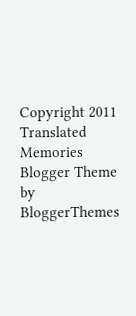Copyright 2011 Translated Memories
Blogger Theme by BloggerThemes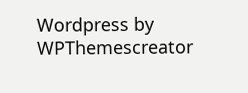Wordpress by WPThemescreator